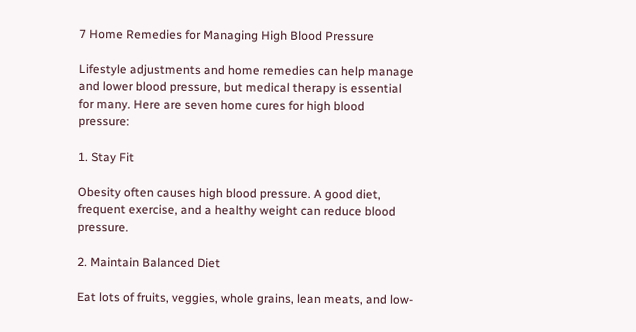7 Home Remedies for Managing High Blood Pressure

Lifestyle adjustments and home remedies can help manage and lower blood pressure, but medical therapy is essential for many. Here are seven home cures for high blood pressure:

1. Stay Fit

Obesity often causes high blood pressure. A good diet, frequent exercise, and a healthy weight can reduce blood pressure.

2. Maintain Balanced Diet

Eat lots of fruits, veggies, whole grains, lean meats, and low-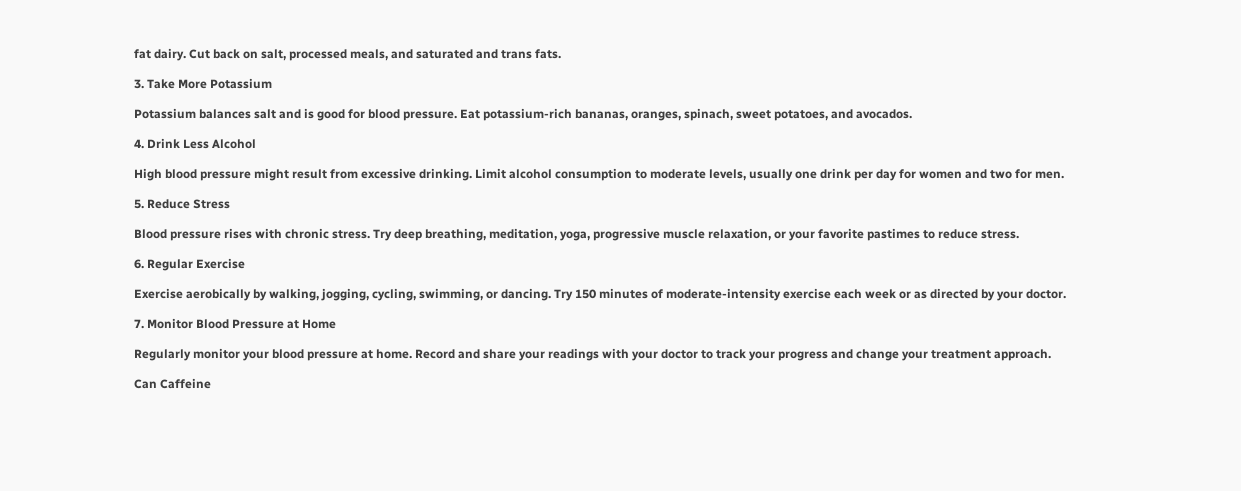fat dairy. Cut back on salt, processed meals, and saturated and trans fats.

3. Take More Potassium

Potassium balances salt and is good for blood pressure. Eat potassium-rich bananas, oranges, spinach, sweet potatoes, and avocados.

4. Drink Less Alcohol

High blood pressure might result from excessive drinking. Limit alcohol consumption to moderate levels, usually one drink per day for women and two for men.

5. Reduce Stress

Blood pressure rises with chronic stress. Try deep breathing, meditation, yoga, progressive muscle relaxation, or your favorite pastimes to reduce stress.

6. Regular Exercise

Exercise aerobically by walking, jogging, cycling, swimming, or dancing. Try 150 minutes of moderate-intensity exercise each week or as directed by your doctor.

7. Monitor Blood Pressure at Home

Regularly monitor your blood pressure at home. Record and share your readings with your doctor to track your progress and change your treatment approach.

Can Caffeine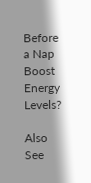Before a Nap Boost Energy Levels?

Also See